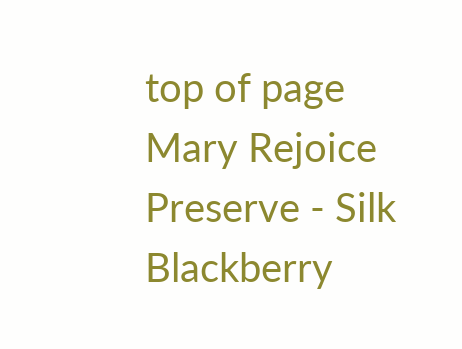top of page
Mary Rejoice Preserve - Silk Blackberry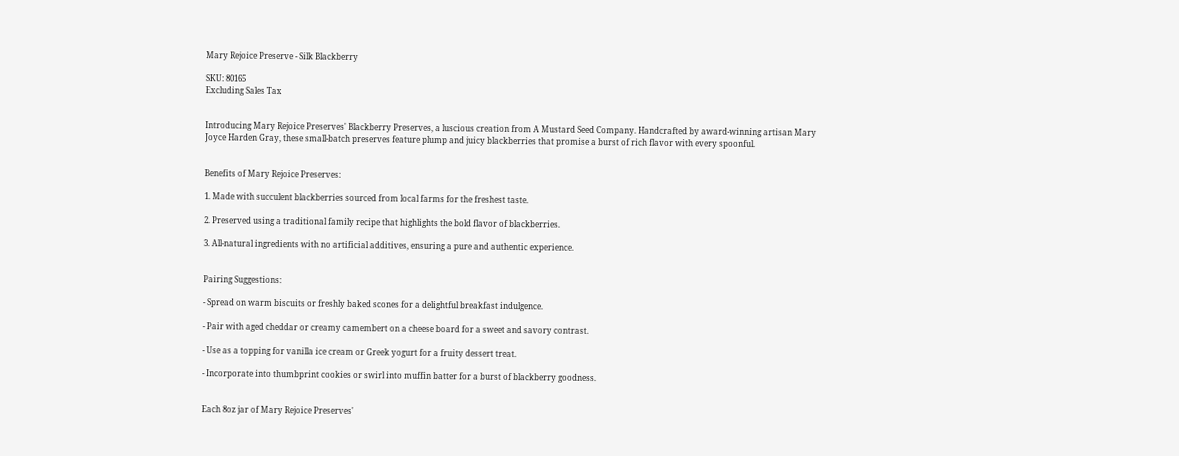Mary Rejoice Preserve - Silk Blackberry

SKU: 80165
Excluding Sales Tax


Introducing Mary Rejoice Preserves' Blackberry Preserves, a luscious creation from A Mustard Seed Company. Handcrafted by award-winning artisan Mary Joyce Harden Gray, these small-batch preserves feature plump and juicy blackberries that promise a burst of rich flavor with every spoonful.


Benefits of Mary Rejoice Preserves:

1. Made with succulent blackberries sourced from local farms for the freshest taste.

2. Preserved using a traditional family recipe that highlights the bold flavor of blackberries.

3. All-natural ingredients with no artificial additives, ensuring a pure and authentic experience.


Pairing Suggestions:

- Spread on warm biscuits or freshly baked scones for a delightful breakfast indulgence.

- Pair with aged cheddar or creamy camembert on a cheese board for a sweet and savory contrast.

- Use as a topping for vanilla ice cream or Greek yogurt for a fruity dessert treat.

- Incorporate into thumbprint cookies or swirl into muffin batter for a burst of blackberry goodness.


Each 8oz jar of Mary Rejoice Preserves'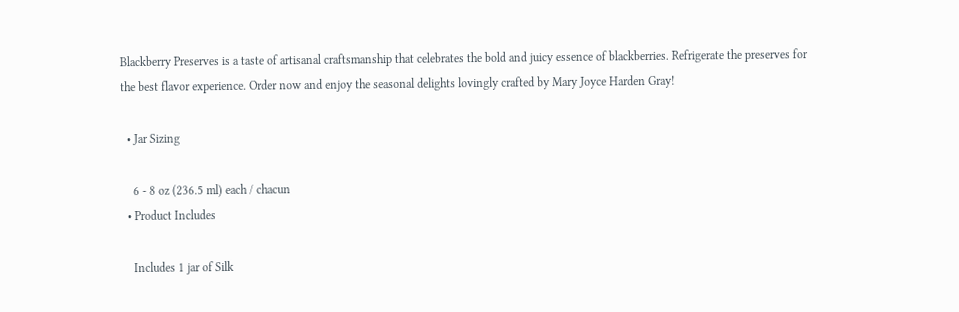Blackberry Preserves is a taste of artisanal craftsmanship that celebrates the bold and juicy essence of blackberries. Refrigerate the preserves for the best flavor experience. Order now and enjoy the seasonal delights lovingly crafted by Mary Joyce Harden Gray!

  • Jar Sizing

    6 - 8 oz (236.5 ml) each / chacun
  • Product Includes

    Includes 1 jar of Silk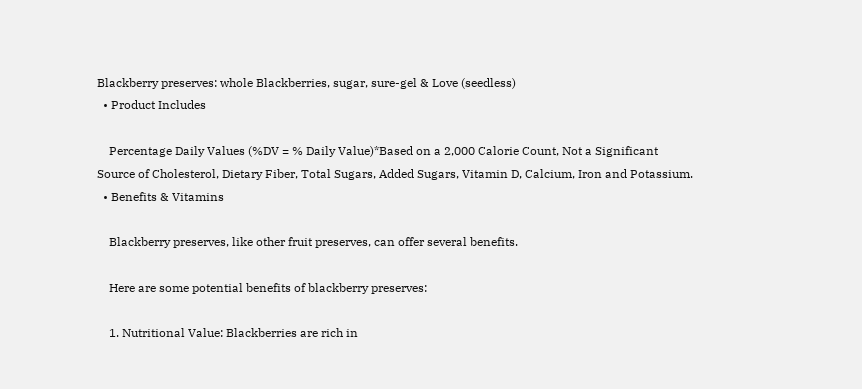Blackberry preserves: whole Blackberries, sugar, sure-gel & Love (seedless)
  • Product Includes

    Percentage Daily Values (%DV = % Daily Value)*Based on a 2,000 Calorie Count, Not a Significant Source of Cholesterol, Dietary Fiber, Total Sugars, Added Sugars, Vitamin D, Calcium, Iron and Potassium.
  • Benefits & Vitamins

    Blackberry preserves, like other fruit preserves, can offer several benefits.

    Here are some potential benefits of blackberry preserves:

    1. Nutritional Value: Blackberries are rich in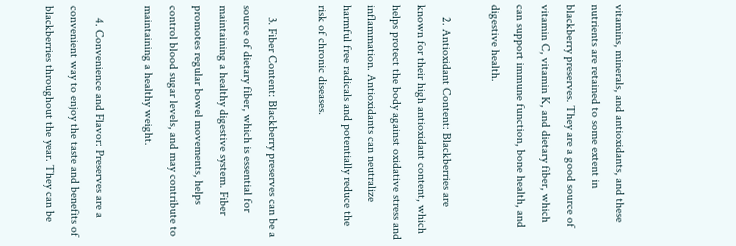vitamins, minerals, and antioxidants, and these nutrients are retained to some extent in blackberry preserves. They are a good source of vitamin C, vitamin K, and dietary fiber, which can support immune function, bone health, and digestive health.

    2. Antioxidant Content: Blackberries are known for their high antioxidant content, which helps protect the body against oxidative stress and inflammation. Antioxidants can neutralize harmful free radicals and potentially reduce the risk of chronic diseases.

    3. Fiber Content: Blackberry preserves can be a source of dietary fiber, which is essential for maintaining a healthy digestive system. Fiber promotes regular bowel movements, helps control blood sugar levels, and may contribute to maintaining a healthy weight.

    4. Convenience and Flavor: Preserves are a convenient way to enjoy the taste and benefits of blackberries throughout the year. They can be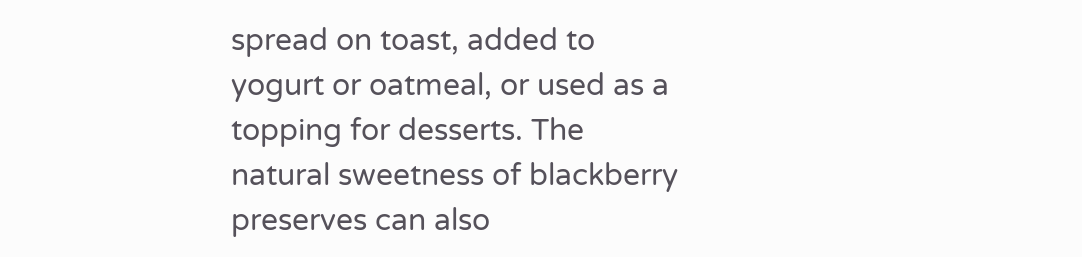spread on toast, added to yogurt or oatmeal, or used as a topping for desserts. The natural sweetness of blackberry preserves can also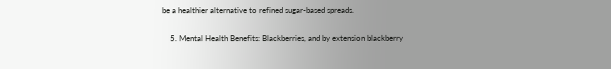be a healthier alternative to refined sugar-based spreads.

    5. Mental Health Benefits: Blackberries, and by extension blackberry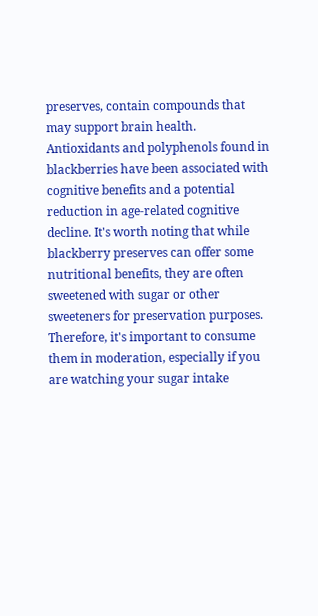preserves, contain compounds that may support brain health. Antioxidants and polyphenols found in blackberries have been associated with cognitive benefits and a potential reduction in age-related cognitive decline. It's worth noting that while blackberry preserves can offer some nutritional benefits, they are often sweetened with sugar or other sweeteners for preservation purposes. Therefore, it's important to consume them in moderation, especially if you are watching your sugar intake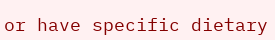or have specific dietary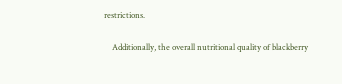restrictions.

    Additionally, the overall nutritional quality of blackberry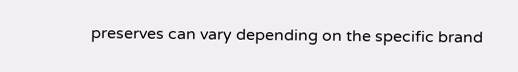preserves can vary depending on the specific brand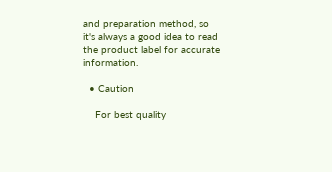and preparation method, so it's always a good idea to read the product label for accurate information.

  • Caution

    For best quality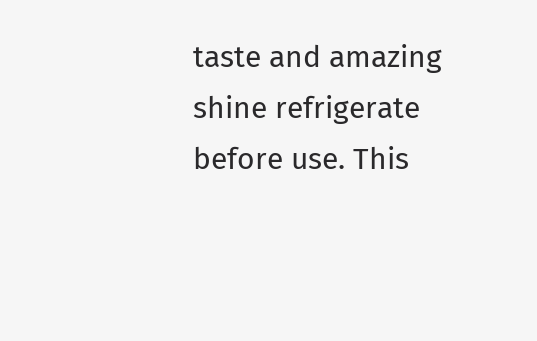taste and amazing shine refrigerate before use. This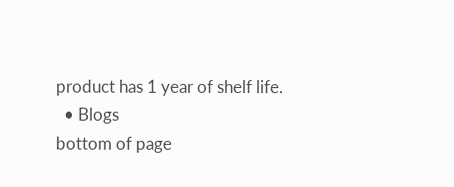product has 1 year of shelf life.
  • Blogs
bottom of page